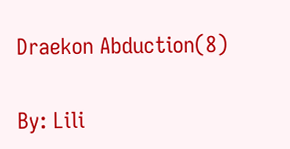Draekon Abduction(8)

By: Lili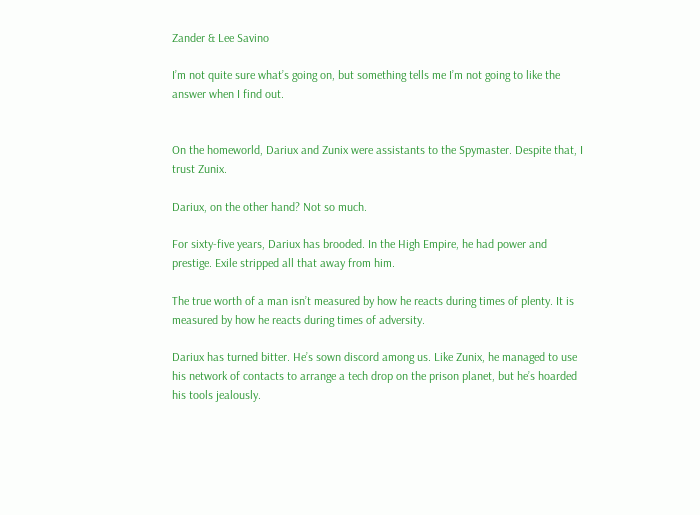Zander & Lee Savino

I’m not quite sure what’s going on, but something tells me I’m not going to like the answer when I find out.


On the homeworld, Dariux and Zunix were assistants to the Spymaster. Despite that, I trust Zunix.

Dariux, on the other hand? Not so much.

For sixty-five years, Dariux has brooded. In the High Empire, he had power and prestige. Exile stripped all that away from him.

The true worth of a man isn’t measured by how he reacts during times of plenty. It is measured by how he reacts during times of adversity.

Dariux has turned bitter. He’s sown discord among us. Like Zunix, he managed to use his network of contacts to arrange a tech drop on the prison planet, but he’s hoarded his tools jealously.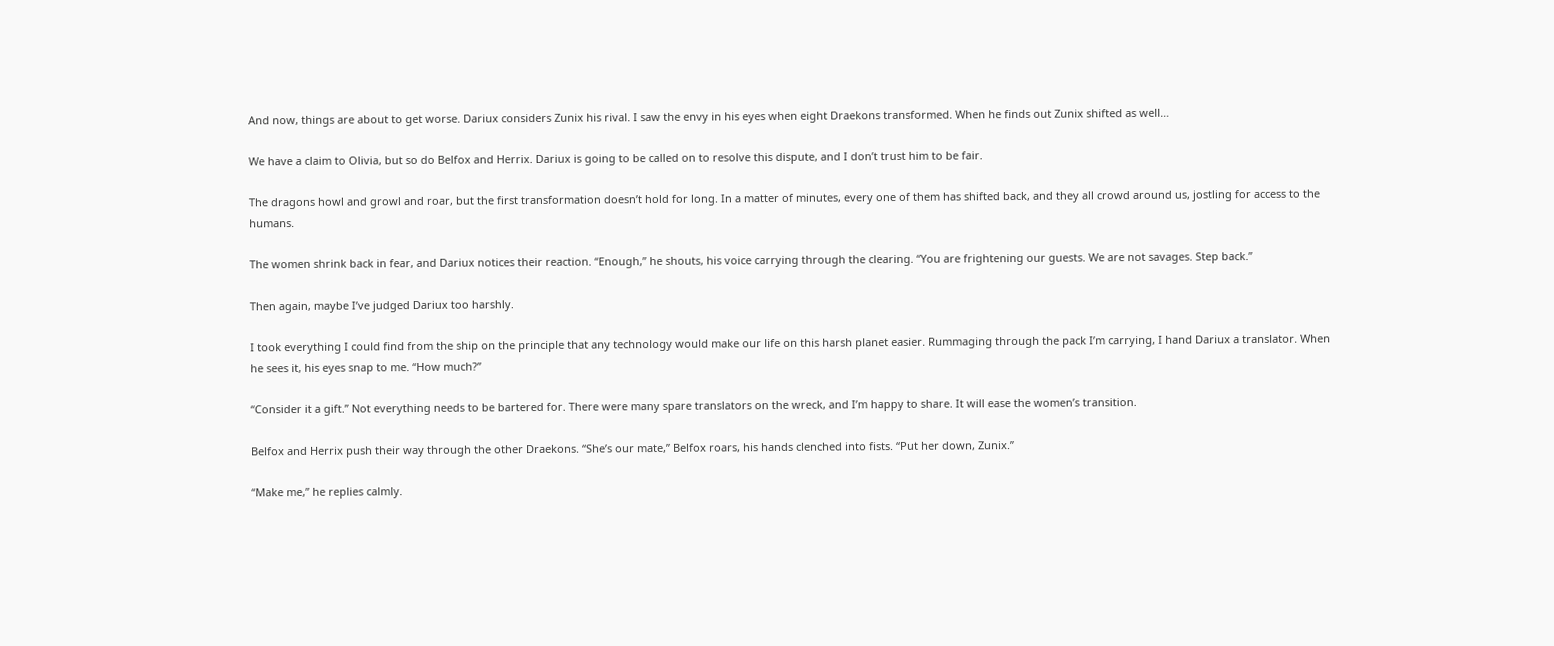And now, things are about to get worse. Dariux considers Zunix his rival. I saw the envy in his eyes when eight Draekons transformed. When he finds out Zunix shifted as well…

We have a claim to Olivia, but so do Belfox and Herrix. Dariux is going to be called on to resolve this dispute, and I don’t trust him to be fair.

The dragons howl and growl and roar, but the first transformation doesn’t hold for long. In a matter of minutes, every one of them has shifted back, and they all crowd around us, jostling for access to the humans.

The women shrink back in fear, and Dariux notices their reaction. “Enough,” he shouts, his voice carrying through the clearing. “You are frightening our guests. We are not savages. Step back.”

Then again, maybe I’ve judged Dariux too harshly.

I took everything I could find from the ship on the principle that any technology would make our life on this harsh planet easier. Rummaging through the pack I’m carrying, I hand Dariux a translator. When he sees it, his eyes snap to me. “How much?”

“Consider it a gift.” Not everything needs to be bartered for. There were many spare translators on the wreck, and I’m happy to share. It will ease the women’s transition.

Belfox and Herrix push their way through the other Draekons. “She’s our mate,” Belfox roars, his hands clenched into fists. “Put her down, Zunix.”

“Make me,” he replies calmly.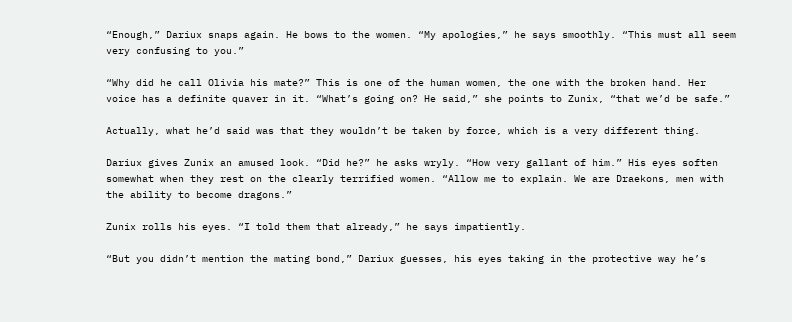“Enough,” Dariux snaps again. He bows to the women. “My apologies,” he says smoothly. “This must all seem very confusing to you.”

“Why did he call Olivia his mate?” This is one of the human women, the one with the broken hand. Her voice has a definite quaver in it. “What’s going on? He said,” she points to Zunix, “that we’d be safe.”

Actually, what he’d said was that they wouldn’t be taken by force, which is a very different thing.

Dariux gives Zunix an amused look. “Did he?” he asks wryly. “How very gallant of him.” His eyes soften somewhat when they rest on the clearly terrified women. “Allow me to explain. We are Draekons, men with the ability to become dragons.”

Zunix rolls his eyes. “I told them that already,” he says impatiently.

“But you didn’t mention the mating bond,” Dariux guesses, his eyes taking in the protective way he’s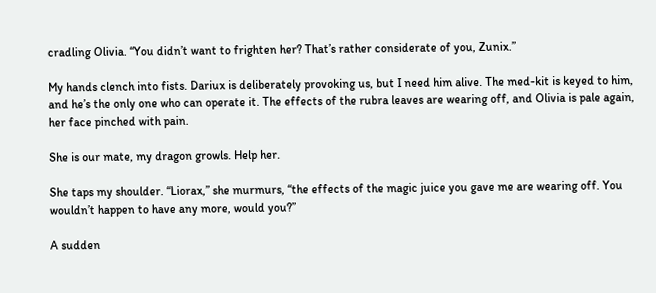cradling Olivia. “You didn’t want to frighten her? That’s rather considerate of you, Zunix.”

My hands clench into fists. Dariux is deliberately provoking us, but I need him alive. The med-kit is keyed to him, and he’s the only one who can operate it. The effects of the rubra leaves are wearing off, and Olivia is pale again, her face pinched with pain.

She is our mate, my dragon growls. Help her.

She taps my shoulder. “Liorax,” she murmurs, “the effects of the magic juice you gave me are wearing off. You wouldn’t happen to have any more, would you?”

A sudden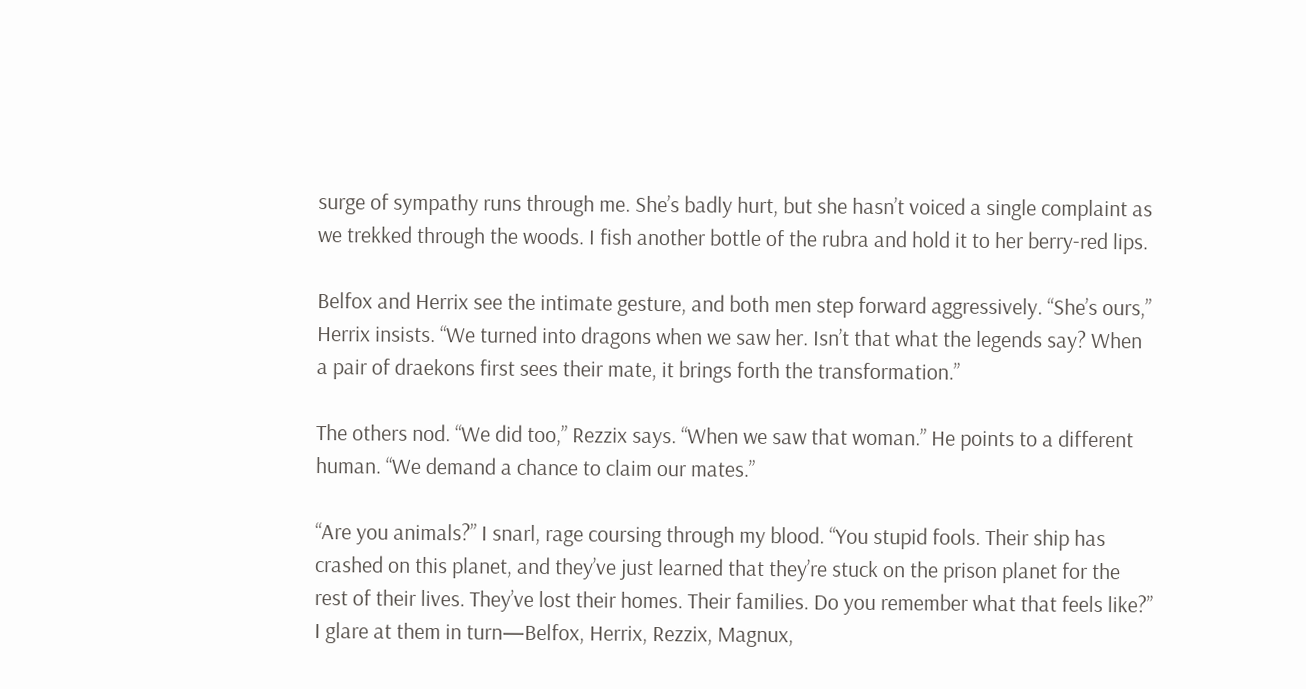surge of sympathy runs through me. She’s badly hurt, but she hasn’t voiced a single complaint as we trekked through the woods. I fish another bottle of the rubra and hold it to her berry-red lips.

Belfox and Herrix see the intimate gesture, and both men step forward aggressively. “She’s ours,” Herrix insists. “We turned into dragons when we saw her. Isn’t that what the legends say? When a pair of draekons first sees their mate, it brings forth the transformation.”

The others nod. “We did too,” Rezzix says. “When we saw that woman.” He points to a different human. “We demand a chance to claim our mates.”

“Are you animals?” I snarl, rage coursing through my blood. “You stupid fools. Their ship has crashed on this planet, and they’ve just learned that they’re stuck on the prison planet for the rest of their lives. They’ve lost their homes. Their families. Do you remember what that feels like?” I glare at them in turn—Belfox, Herrix, Rezzix, Magnux,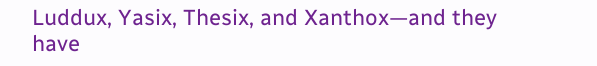Luddux, Yasix, Thesix, and Xanthox—and they have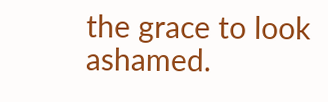the grace to look ashamed.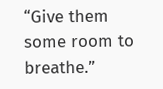“Give them some room to breathe.”